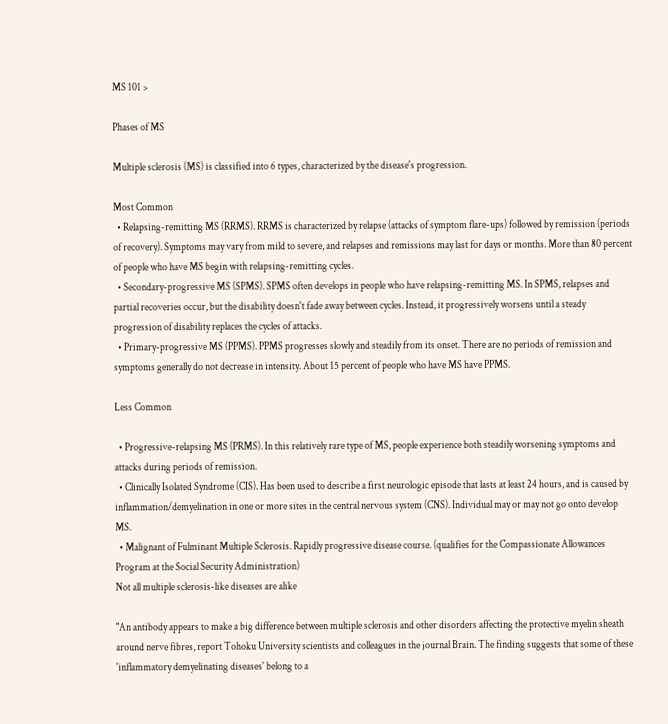MS 101 >

Phases of MS

Multiple sclerosis (MS) is classified into 6 types, characterized by the disease's progression.

Most Common
  • Relapsing-remitting MS (RRMS). RRMS is characterized by relapse (attacks of symptom flare-ups) followed by remission (periods of recovery). Symptoms may vary from mild to severe, and relapses and remissions may last for days or months. More than 80 percent of people who have MS begin with relapsing-remitting cycles.
  • Secondary-progressive MS (SPMS). SPMS often develops in people who have relapsing-remitting MS. In SPMS, relapses and partial recoveries occur, but the disability doesn't fade away between cycles. Instead, it progressively worsens until a steady progression of disability replaces the cycles of attacks.
  • Primary-progressive MS (PPMS). PPMS progresses slowly and steadily from its onset. There are no periods of remission and symptoms generally do not decrease in intensity. About 15 percent of people who have MS have PPMS.

Less Common

  • Progressive-relapsing MS (PRMS). In this relatively rare type of MS, people experience both steadily worsening symptoms and attacks during periods of remission.
  • Clinically Isolated Syndrome (CIS). Has been used to describe a first neurologic episode that lasts at least 24 hours, and is caused by inflammation/demyelination in one or more sites in the central nervous system (CNS). Individual may or may not go onto develop MS.
  • Malignant of Fulminant Multiple Sclerosis. Rapidly progressive disease course. (qualifies for the Compassionate Allowances Program at the Social Security Administration)
Not all multiple sclerosis-like diseases are alike

"An antibody appears to make a big difference between multiple sclerosis and other disorders affecting the protective myelin sheath around nerve fibres, report Tohoku University scientists and colleagues in the journal Brain. The finding suggests that some of these 'inflammatory demyelinating diseases' belong to a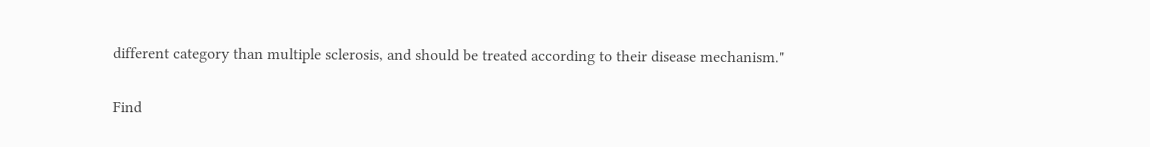different category than multiple sclerosis, and should be treated according to their disease mechanism."

Find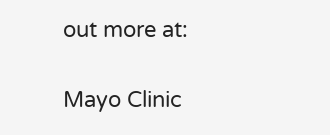out more at:

Mayo Clinic